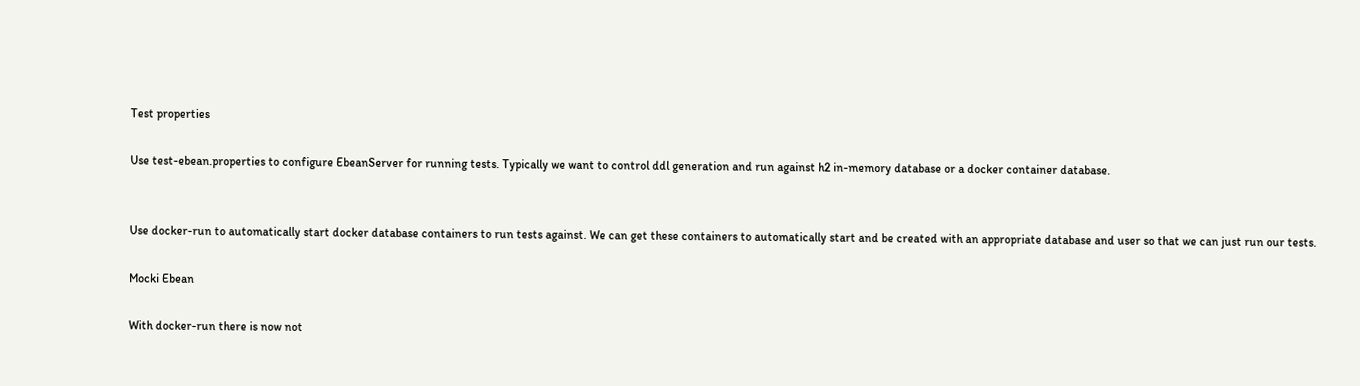Test properties

Use test-ebean.properties to configure EbeanServer for running tests. Typically we want to control ddl generation and run against h2 in-memory database or a docker container database.


Use docker-run to automatically start docker database containers to run tests against. We can get these containers to automatically start and be created with an appropriate database and user so that we can just run our tests.

Mocki Ebean

With docker-run there is now not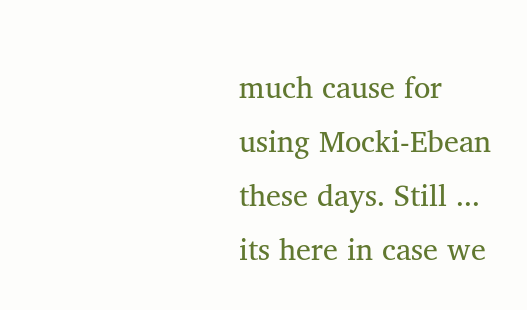much cause for using Mocki-Ebean these days. Still ... its here in case we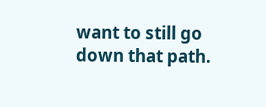want to still go down that path.